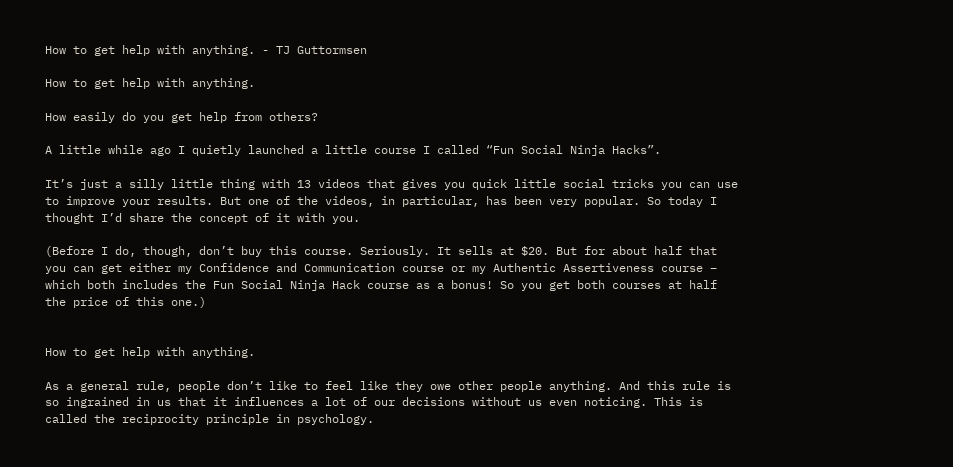How to get help with anything. - TJ Guttormsen

How to get help with anything.

How easily do you get help from others?

A little while ago I quietly launched a little course I called “Fun Social Ninja Hacks”.

It’s just a silly little thing with 13 videos that gives you quick little social tricks you can use to improve your results. But one of the videos, in particular, has been very popular. So today I thought I’d share the concept of it with you.

(Before I do, though, don’t buy this course. Seriously. It sells at $20. But for about half that you can get either my Confidence and Communication course or my Authentic Assertiveness course – which both includes the Fun Social Ninja Hack course as a bonus! So you get both courses at half the price of this one.)


How to get help with anything.

As a general rule, people don’t like to feel like they owe other people anything. And this rule is so ingrained in us that it influences a lot of our decisions without us even noticing. This is called the reciprocity principle in psychology.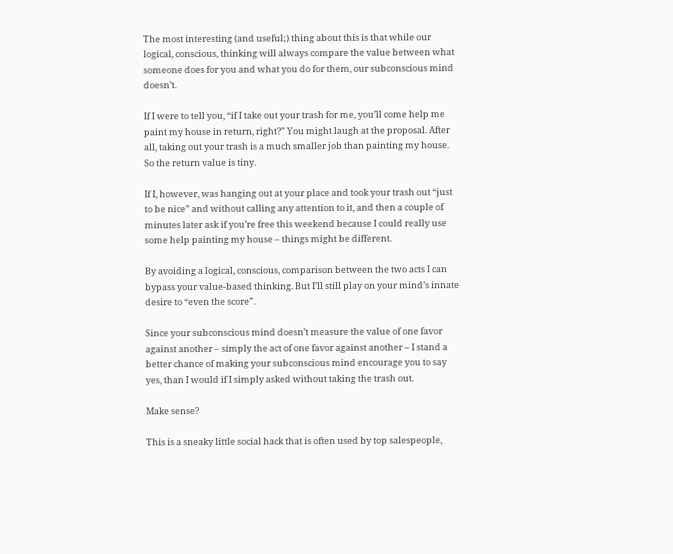The most interesting (and useful;) thing about this is that while our logical, conscious, thinking will always compare the value between what someone does for you and what you do for them, our subconscious mind doesn’t.

If I were to tell you, “if I take out your trash for me, you’ll come help me paint my house in return, right?” You might laugh at the proposal. After all, taking out your trash is a much smaller job than painting my house. So the return value is tiny.

If I, however, was hanging out at your place and took your trash out “just to be nice” and without calling any attention to it, and then a couple of minutes later ask if you’re free this weekend because I could really use some help painting my house – things might be different.

By avoiding a logical, conscious, comparison between the two acts I can bypass your value-based thinking. But I’ll still play on your mind’s innate desire to “even the score”.

Since your subconscious mind doesn’t measure the value of one favor against another – simply the act of one favor against another – I stand a better chance of making your subconscious mind encourage you to say yes, than I would if I simply asked without taking the trash out.

Make sense?

This is a sneaky little social hack that is often used by top salespeople,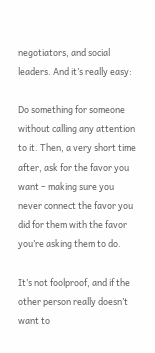negotiators, and social leaders. And it’s really easy:

Do something for someone without calling any attention to it. Then, a very short time after, ask for the favor you want – making sure you never connect the favor you did for them with the favor you’re asking them to do.

It’s not foolproof, and if the other person really doesn’t want to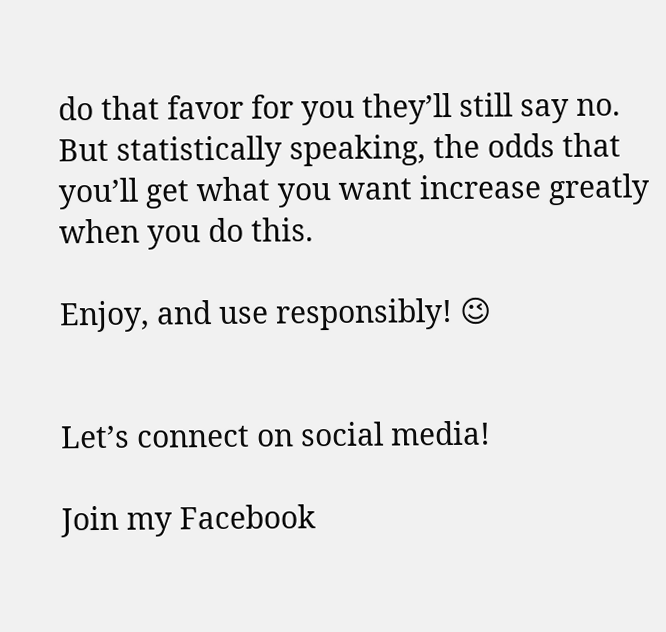do that favor for you they’ll still say no. But statistically speaking, the odds that you’ll get what you want increase greatly when you do this.

Enjoy, and use responsibly! 😉


Let’s connect on social media!

Join my Facebook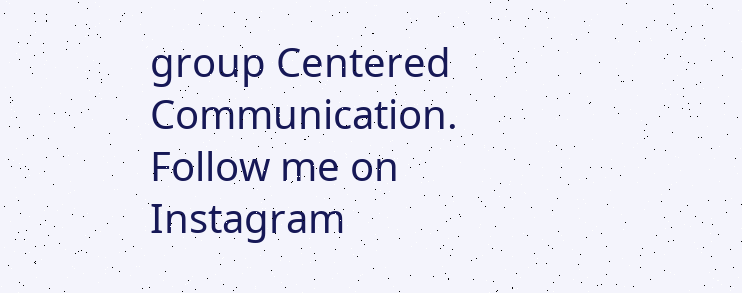group Centered Communication.
Follow me on Instagram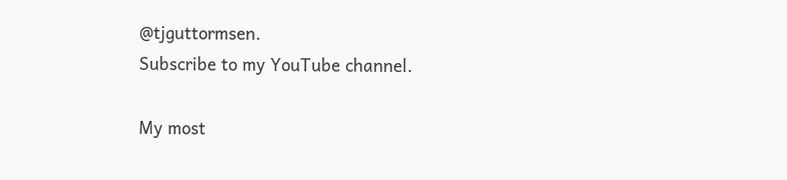@tjguttormsen.
Subscribe to my YouTube channel.

My most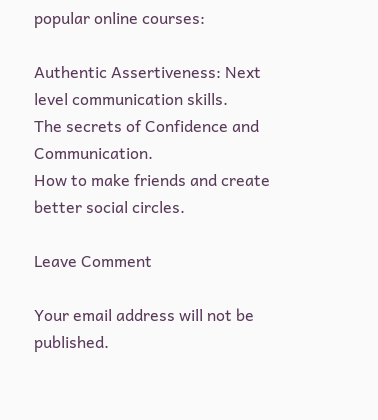popular online courses:

Authentic Assertiveness: Next level communication skills.
The secrets of Confidence and Communication.
How to make friends and create better social circles.

Leave Comment

Your email address will not be published.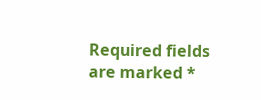Required fields are marked *